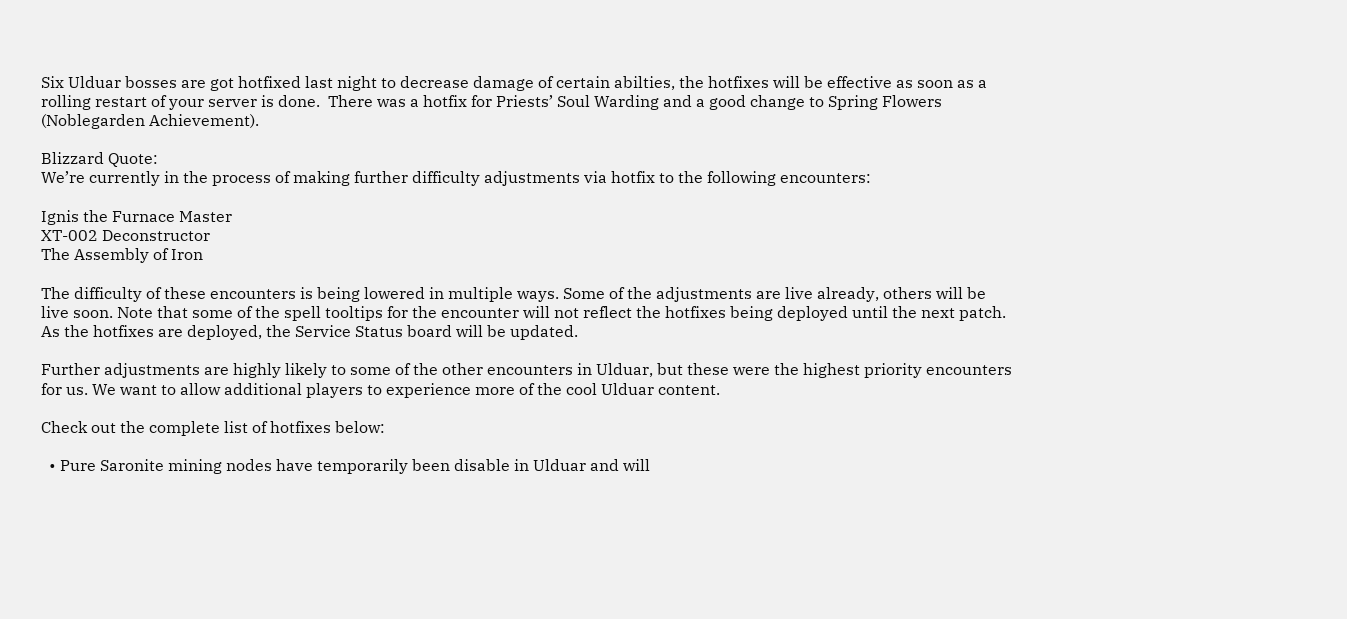Six Ulduar bosses are got hotfixed last night to decrease damage of certain abilties, the hotfixes will be effective as soon as a rolling restart of your server is done.  There was a hotfix for Priests’ Soul Warding and a good change to Spring Flowers (Noblegarden Achievement).

Blizzard Quote:
We’re currently in the process of making further difficulty adjustments via hotfix to the following encounters:

Ignis the Furnace Master
XT-002 Deconstructor
The Assembly of Iron

The difficulty of these encounters is being lowered in multiple ways. Some of the adjustments are live already, others will be live soon. Note that some of the spell tooltips for the encounter will not reflect the hotfixes being deployed until the next patch. As the hotfixes are deployed, the Service Status board will be updated.

Further adjustments are highly likely to some of the other encounters in Ulduar, but these were the highest priority encounters for us. We want to allow additional players to experience more of the cool Ulduar content.

Check out the complete list of hotfixes below:

  • Pure Saronite mining nodes have temporarily been disable in Ulduar and will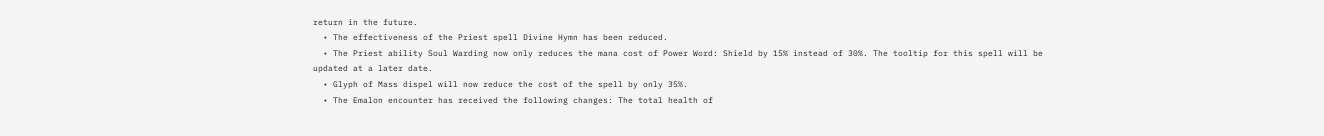return in the future.
  • The effectiveness of the Priest spell Divine Hymn has been reduced.
  • The Priest ability Soul Warding now only reduces the mana cost of Power Word: Shield by 15% instead of 30%. The tooltip for this spell will be updated at a later date.
  • Glyph of Mass dispel will now reduce the cost of the spell by only 35%.
  • The Emalon encounter has received the following changes: The total health of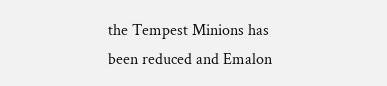the Tempest Minions has been reduced and Emalon